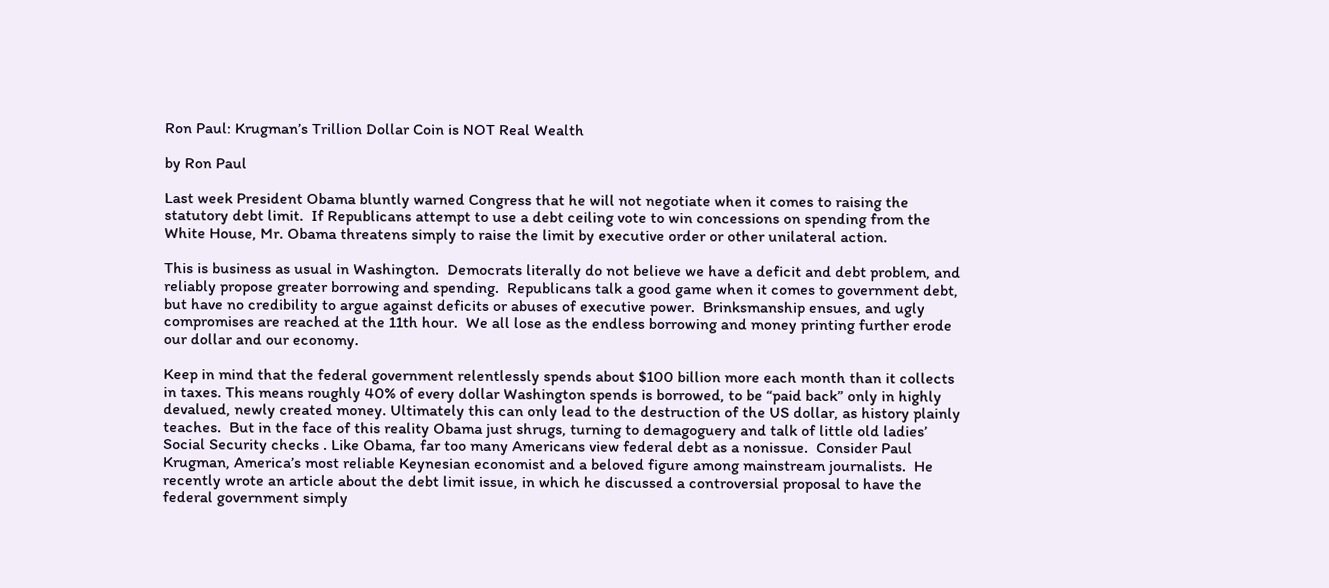Ron Paul: Krugman’s Trillion Dollar Coin is NOT Real Wealth

by Ron Paul

Last week President Obama bluntly warned Congress that he will not negotiate when it comes to raising the statutory debt limit.  If Republicans attempt to use a debt ceiling vote to win concessions on spending from the White House, Mr. Obama threatens simply to raise the limit by executive order or other unilateral action.

This is business as usual in Washington.  Democrats literally do not believe we have a deficit and debt problem, and reliably propose greater borrowing and spending.  Republicans talk a good game when it comes to government debt, but have no credibility to argue against deficits or abuses of executive power.  Brinksmanship ensues, and ugly compromises are reached at the 11th hour.  We all lose as the endless borrowing and money printing further erode our dollar and our economy.

Keep in mind that the federal government relentlessly spends about $100 billion more each month than it collects in taxes. This means roughly 40% of every dollar Washington spends is borrowed, to be “paid back” only in highly devalued, newly created money. Ultimately this can only lead to the destruction of the US dollar, as history plainly teaches.  But in the face of this reality Obama just shrugs, turning to demagoguery and talk of little old ladies’ Social Security checks . Like Obama, far too many Americans view federal debt as a nonissue.  Consider Paul Krugman, America’s most reliable Keynesian economist and a beloved figure among mainstream journalists.  He recently wrote an article about the debt limit issue, in which he discussed a controversial proposal to have the federal government simply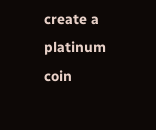create a platinum coin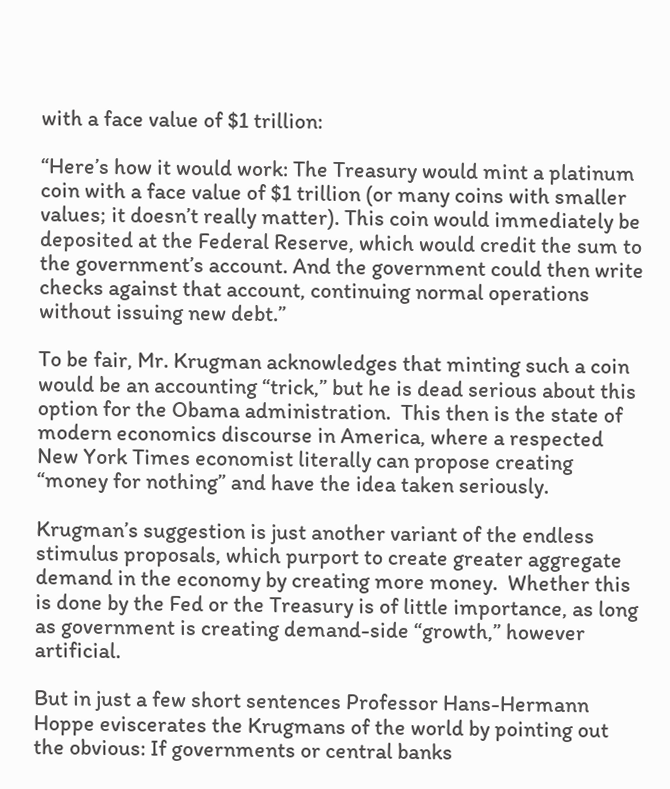with a face value of $1 trillion:

“Here’s how it would work: The Treasury would mint a platinum coin with a face value of $1 trillion (or many coins with smaller values; it doesn’t really matter). This coin would immediately be deposited at the Federal Reserve, which would credit the sum to the government’s account. And the government could then write checks against that account, continuing normal operations without issuing new debt.”

To be fair, Mr. Krugman acknowledges that minting such a coin would be an accounting “trick,” but he is dead serious about this option for the Obama administration.  This then is the state of modern economics discourse in America, where a respected New York Times economist literally can propose creating “money for nothing” and have the idea taken seriously.

Krugman’s suggestion is just another variant of the endless stimulus proposals, which purport to create greater aggregate demand in the economy by creating more money.  Whether this is done by the Fed or the Treasury is of little importance, as long as government is creating demand-side “growth,” however artificial.

But in just a few short sentences Professor Hans-Hermann Hoppe eviscerates the Krugmans of the world by pointing out the obvious: If governments or central banks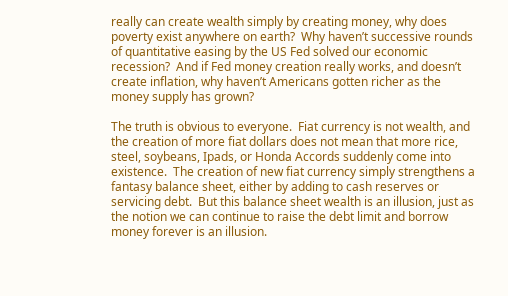really can create wealth simply by creating money, why does poverty exist anywhere on earth?  Why haven’t successive rounds of quantitative easing by the US Fed solved our economic recession?  And if Fed money creation really works, and doesn’t create inflation, why haven’t Americans gotten richer as the money supply has grown?

The truth is obvious to everyone.  Fiat currency is not wealth, and the creation of more fiat dollars does not mean that more rice, steel, soybeans, Ipads, or Honda Accords suddenly come into existence.  The creation of new fiat currency simply strengthens a fantasy balance sheet, either by adding to cash reserves or servicing debt.  But this balance sheet wealth is an illusion, just as the notion we can continue to raise the debt limit and borrow money forever is an illusion.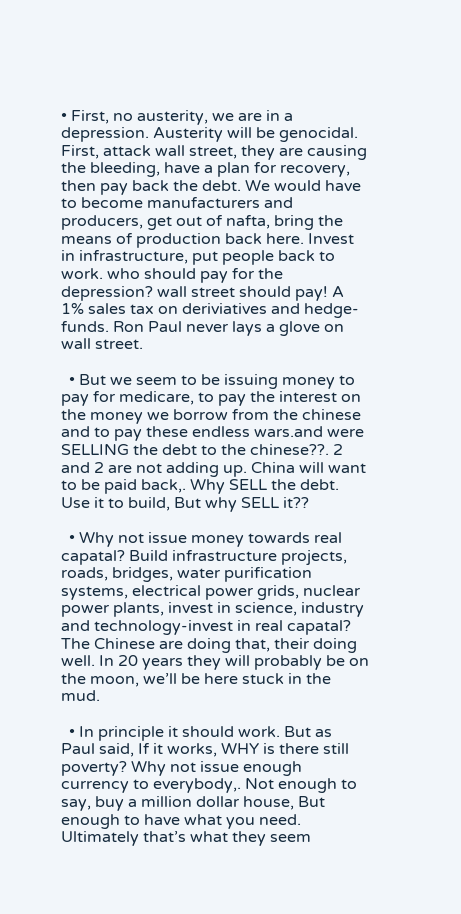• First, no austerity, we are in a depression. Austerity will be genocidal. First, attack wall street, they are causing the bleeding, have a plan for recovery, then pay back the debt. We would have to become manufacturers and producers, get out of nafta, bring the means of production back here. Invest in infrastructure, put people back to work. who should pay for the depression? wall street should pay! A 1% sales tax on deriviatives and hedge-funds. Ron Paul never lays a glove on wall street.

  • But we seem to be issuing money to pay for medicare, to pay the interest on the money we borrow from the chinese and to pay these endless wars.and were SELLING the debt to the chinese??. 2 and 2 are not adding up. China will want to be paid back,. Why SELL the debt. Use it to build, But why SELL it??

  • Why not issue money towards real capatal? Build infrastructure projects, roads, bridges, water purification systems, electrical power grids, nuclear power plants, invest in science, industry and technology-invest in real capatal? The Chinese are doing that, their doing well. In 20 years they will probably be on the moon, we’ll be here stuck in the mud.

  • In principle it should work. But as Paul said, If it works, WHY is there still poverty? Why not issue enough currency to everybody,. Not enough to say, buy a million dollar house, But enough to have what you need. Ultimately that’s what they seem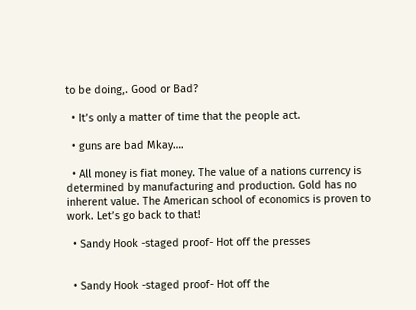to be doing,. Good or Bad?

  • It’s only a matter of time that the people act.

  • guns are bad Mkay….

  • All money is fiat money. The value of a nations currency is determined by manufacturing and production. Gold has no inherent value. The American school of economics is proven to work. Let’s go back to that!

  • Sandy Hook -staged proof- Hot off the presses


  • Sandy Hook -staged proof- Hot off the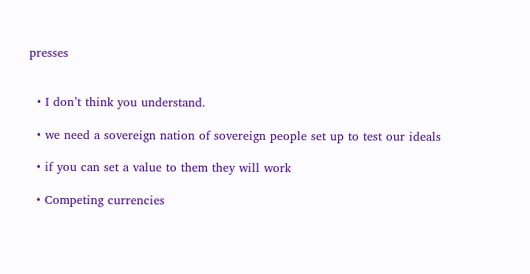presses


  • I don’t think you understand.

  • we need a sovereign nation of sovereign people set up to test our ideals

  • if you can set a value to them they will work

  • Competing currencies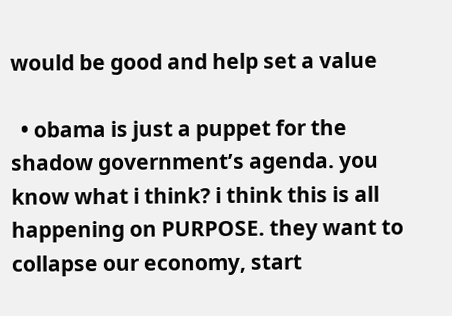would be good and help set a value

  • obama is just a puppet for the shadow government’s agenda. you know what i think? i think this is all happening on PURPOSE. they want to collapse our economy, start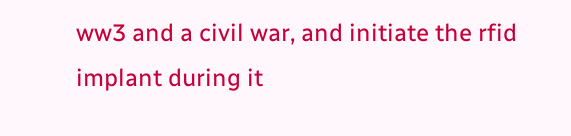ww3 and a civil war, and initiate the rfid implant during it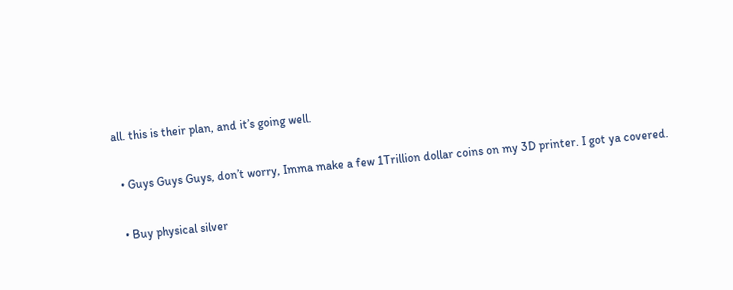all. this is their plan, and it’s going well.

  • Guys Guys Guys, don’t worry, Imma make a few 1Trillion dollar coins on my 3D printer. I got ya covered.

  • Buy physical silver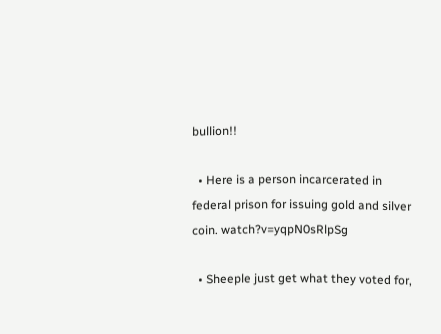bullion!!

  • Here is a person incarcerated in federal prison for issuing gold and silver coin. watch?v=yqpN0sRlpSg

  • Sheeple just get what they voted for,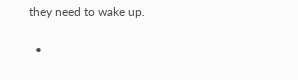they need to wake up.

  •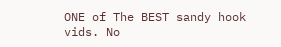ONE of The BEST sandy hook vids. No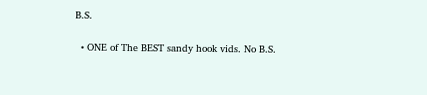B.S.

  • ONE of The BEST sandy hook vids. No B.S.